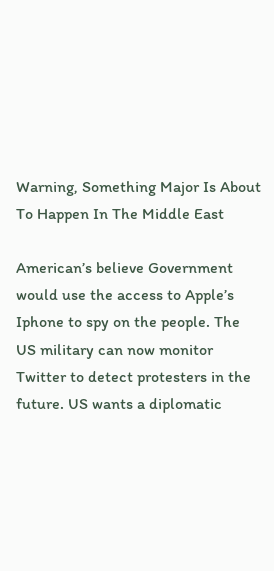Warning, Something Major Is About To Happen In The Middle East

American’s believe Government would use the access to Apple’s Iphone to spy on the people. The US military can now monitor Twitter to detect protesters in the future. US wants a diplomatic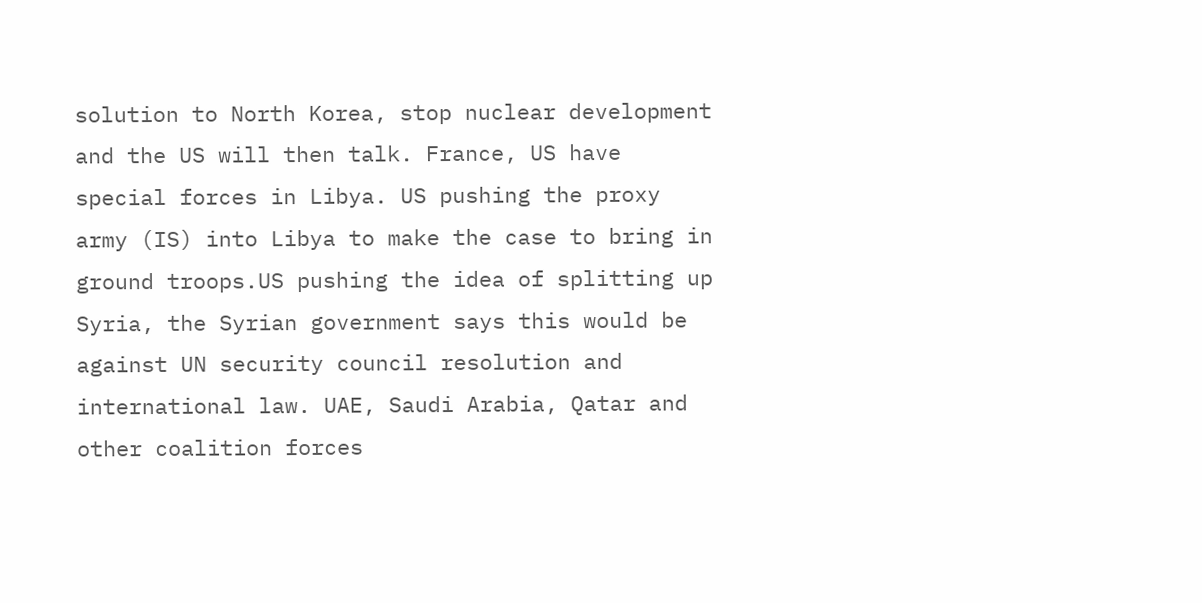solution to North Korea, stop nuclear development and the US will then talk. France, US have special forces in Libya. US pushing the proxy army (IS) into Libya to make the case to bring in ground troops.US pushing the idea of splitting up Syria, the Syrian government says this would be against UN security council resolution and international law. UAE, Saudi Arabia, Qatar and other coalition forces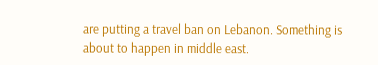are putting a travel ban on Lebanon. Something is about to happen in middle east.